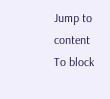Jump to content
To block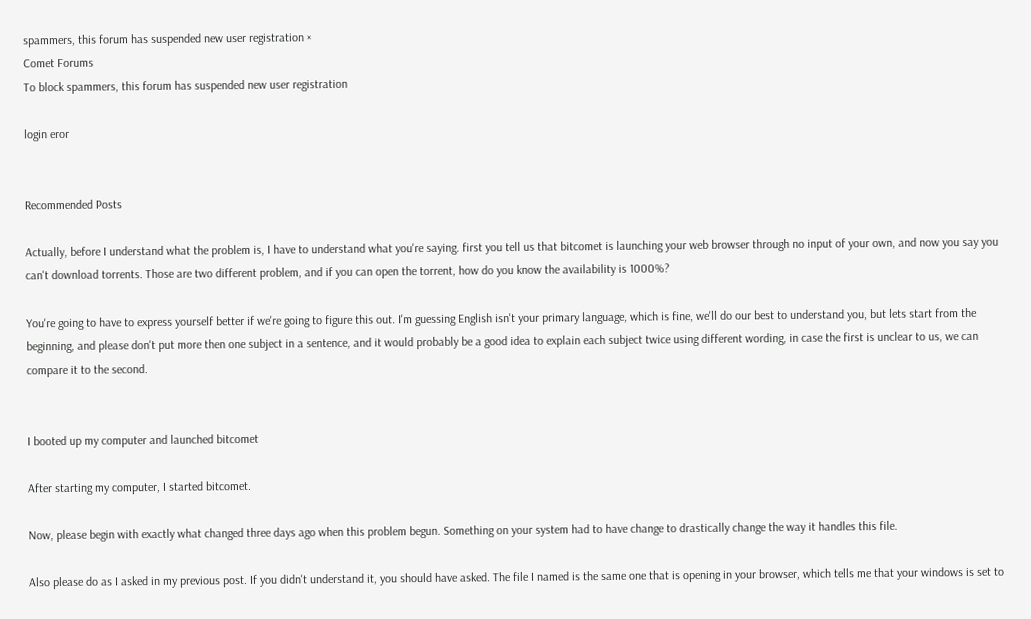spammers, this forum has suspended new user registration ×
Comet Forums
To block spammers, this forum has suspended new user registration

login eror


Recommended Posts

Actually, before I understand what the problem is, I have to understand what you're saying. first you tell us that bitcomet is launching your web browser through no input of your own, and now you say you can't download torrents. Those are two different problem, and if you can open the torrent, how do you know the availability is 1000%?

You're going to have to express yourself better if we're going to figure this out. I'm guessing English isn't your primary language, which is fine, we'll do our best to understand you, but lets start from the beginning, and please don't put more then one subject in a sentence, and it would probably be a good idea to explain each subject twice using different wording, in case the first is unclear to us, we can compare it to the second.


I booted up my computer and launched bitcomet

After starting my computer, I started bitcomet.

Now, please begin with exactly what changed three days ago when this problem begun. Something on your system had to have change to drastically change the way it handles this file.

Also please do as I asked in my previous post. If you didn't understand it, you should have asked. The file I named is the same one that is opening in your browser, which tells me that your windows is set to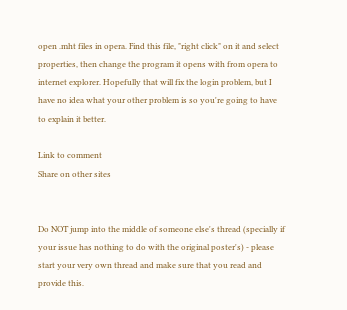open .mht files in opera. Find this file, "right click" on it and select properties, then change the program it opens with from opera to internet explorer. Hopefully that will fix the login problem, but I have no idea what your other problem is so you're going to have to explain it better.

Link to comment
Share on other sites


Do NOT jump into the middle of someone else's thread (specially if your issue has nothing to do with the original poster's) - please start your very own thread and make sure that you read and provide this.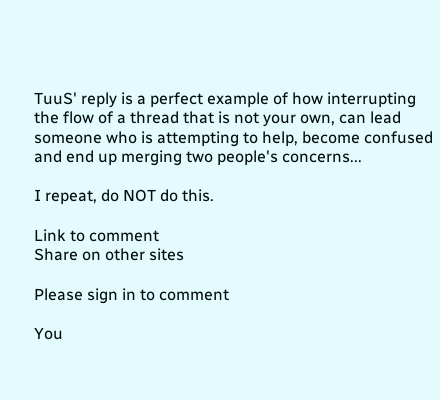TuuS' reply is a perfect example of how interrupting the flow of a thread that is not your own, can lead someone who is attempting to help, become confused and end up merging two people's concerns...

I repeat, do NOT do this.

Link to comment
Share on other sites

Please sign in to comment

You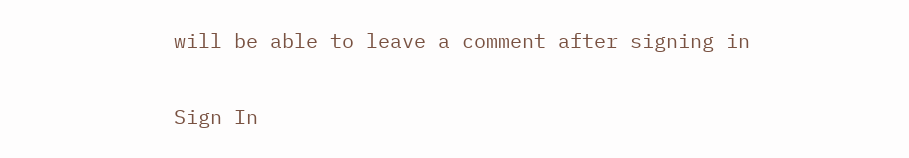will be able to leave a comment after signing in

Sign In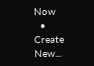Now
  • Create New...